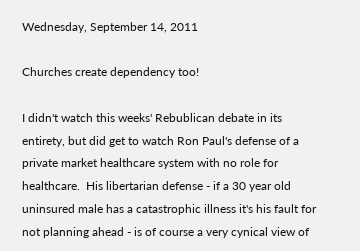Wednesday, September 14, 2011

Churches create dependency too!

I didn't watch this weeks' Rebublican debate in its entirety, but did get to watch Ron Paul's defense of a private market healthcare system with no role for healthcare.  His libertarian defense - if a 30 year old uninsured male has a catastrophic illness it's his fault for not planning ahead - is of course a very cynical view of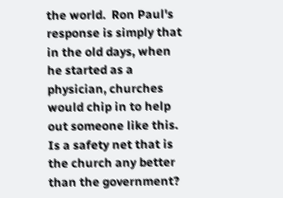the world.  Ron Paul's response is simply that in the old days, when he started as a physician, churches would chip in to help out someone like this.  Is a safety net that is the church any better than the government?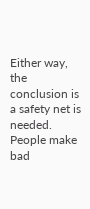Either way, the conclusion is a safety net is needed. People make bad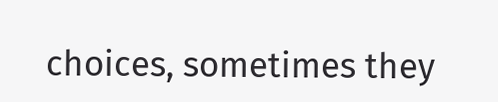choices, sometimes they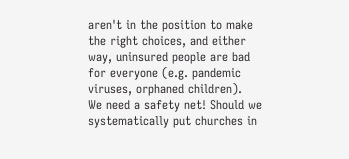aren't in the position to make the right choices, and either way, uninsured people are bad for everyone (e.g. pandemic viruses, orphaned children).  We need a safety net! Should we systematically put churches in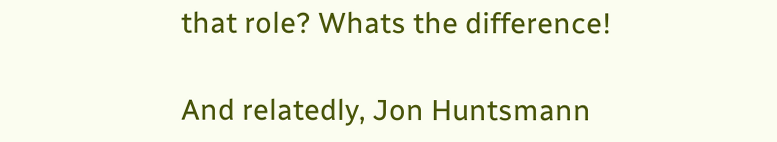that role? Whats the difference!

And relatedly, Jon Huntsmann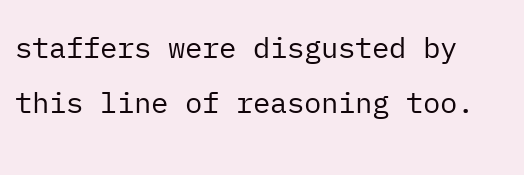staffers were disgusted by this line of reasoning too.